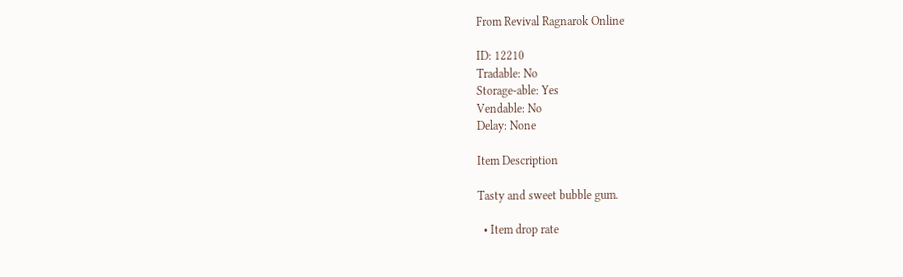From Revival Ragnarok Online

ID: 12210
Tradable: No
Storage-able: Yes
Vendable: No
Delay: None

Item Description

Tasty and sweet bubble gum.

  • Item drop rate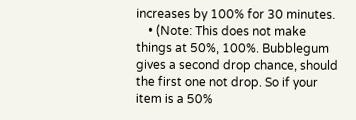increases by 100% for 30 minutes.
    • (Note: This does not make things at 50%, 100%. Bubblegum gives a second drop chance, should the first one not drop. So if your item is a 50%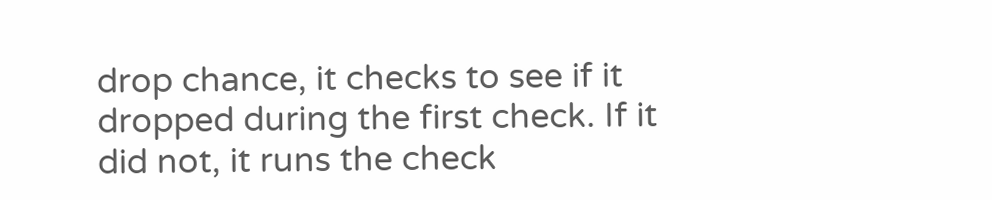drop chance, it checks to see if it dropped during the first check. If it did not, it runs the check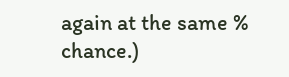again at the same % chance.)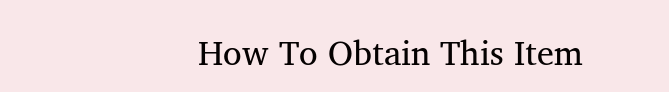How To Obtain This Item